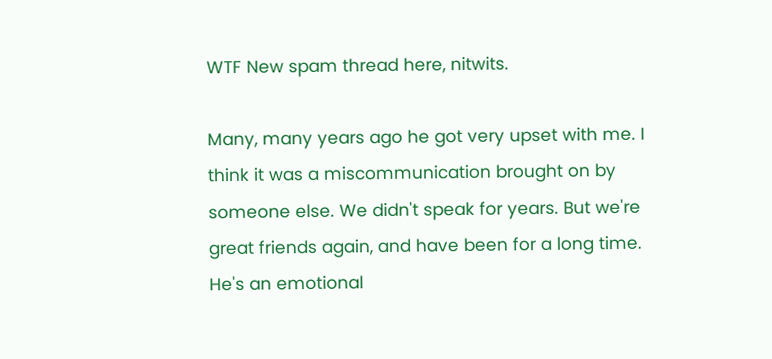WTF New spam thread here, nitwits.

Many, many years ago he got very upset with me. I think it was a miscommunication brought on by someone else. We didn't speak for years. But we're great friends again, and have been for a long time. He's an emotional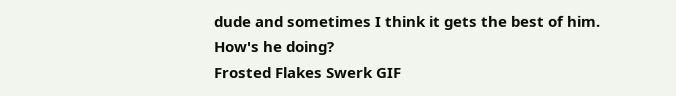dude and sometimes I think it gets the best of him.
How's he doing?
Frosted Flakes Swerk GIF